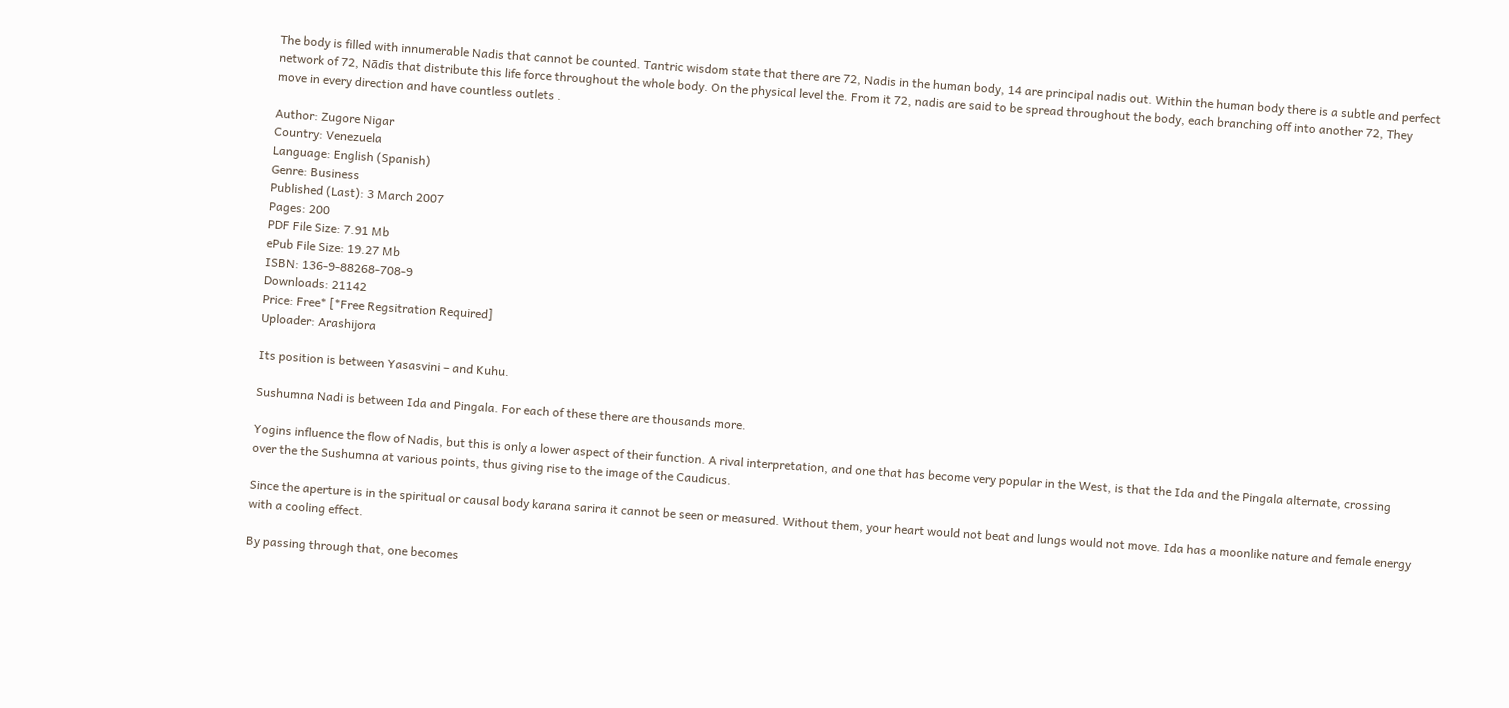The body is filled with innumerable Nadis that cannot be counted. Tantric wisdom state that there are 72, Nadis in the human body, 14 are principal nadis out. Within the human body there is a subtle and perfect network of 72, Nādīs that distribute this life force throughout the whole body. On the physical level the. From it 72, nadis are said to be spread throughout the body, each branching off into another 72, They move in every direction and have countless outlets .

Author: Zugore Nigar
Country: Venezuela
Language: English (Spanish)
Genre: Business
Published (Last): 3 March 2007
Pages: 200
PDF File Size: 7.91 Mb
ePub File Size: 19.27 Mb
ISBN: 136-9-88268-708-9
Downloads: 21142
Price: Free* [*Free Regsitration Required]
Uploader: Arashijora

Its position is between Yasasvini – and Kuhu.

Sushumna Nadi is between Ida and Pingala. For each of these there are thousands more.

Yogins influence the flow of Nadis, but this is only a lower aspect of their function. A rival interpretation, and one that has become very popular in the West, is that the Ida and the Pingala alternate, crossing over the the Sushumna at various points, thus giving rise to the image of the Caudicus.

Since the aperture is in the spiritual or causal body karana sarira it cannot be seen or measured. Without them, your heart would not beat and lungs would not move. Ida has a moonlike nature and female energy with a cooling effect.

By passing through that, one becomes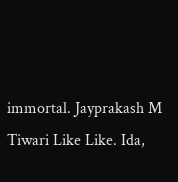immortal. Jayprakash M Tiwari Like Like. Ida,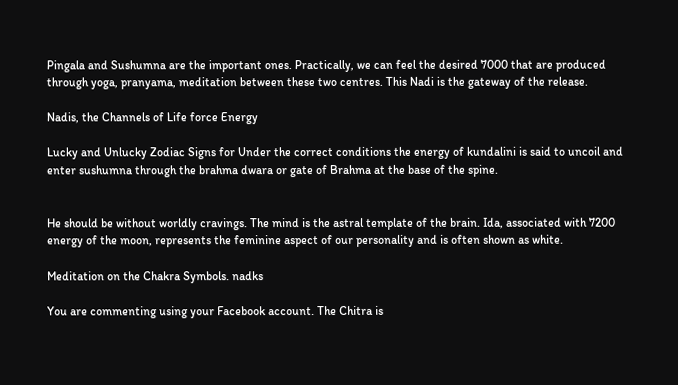Pingala and Sushumna are the important ones. Practically, we can feel the desired 7000 that are produced through yoga, pranyama, meditation between these two centres. This Nadi is the gateway of the release.

Nadis, the Channels of Life force Energy

Lucky and Unlucky Zodiac Signs for Under the correct conditions the energy of kundalini is said to uncoil and enter sushumna through the brahma dwara or gate of Brahma at the base of the spine.


He should be without worldly cravings. The mind is the astral template of the brain. Ida, associated with 7200 energy of the moon, represents the feminine aspect of our personality and is often shown as white.

Meditation on the Chakra Symbols. nadks

You are commenting using your Facebook account. The Chitra is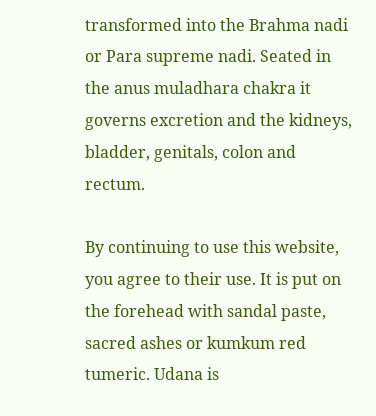transformed into the Brahma nadi or Para supreme nadi. Seated in the anus muladhara chakra it governs excretion and the kidneys, bladder, genitals, colon and rectum.

By continuing to use this website, you agree to their use. It is put on the forehead with sandal paste, sacred ashes or kumkum red tumeric. Udana is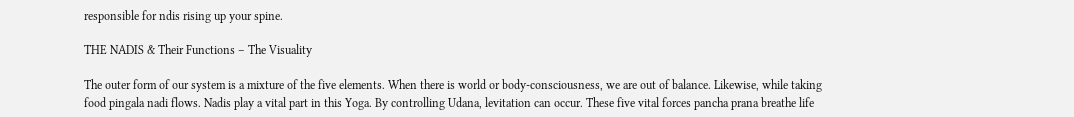responsible for ndis rising up your spine.

THE NADIS & Their Functions – The Visuality

The outer form of our system is a mixture of the five elements. When there is world or body-consciousness, we are out of balance. Likewise, while taking food pingala nadi flows. Nadis play a vital part in this Yoga. By controlling Udana, levitation can occur. These five vital forces pancha prana breathe life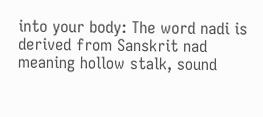into your body: The word nadi is derived from Sanskrit nad meaning hollow stalk, sound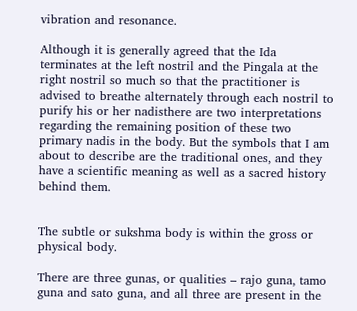vibration and resonance.

Although it is generally agreed that the Ida terminates at the left nostril and the Pingala at the right nostril so much so that the practitioner is advised to breathe alternately through each nostril to purify his or her nadisthere are two interpretations regarding the remaining position of these two primary nadis in the body. But the symbols that I am about to describe are the traditional ones, and they have a scientific meaning as well as a sacred history behind them.


The subtle or sukshma body is within the gross or physical body.

There are three gunas, or qualities – rajo guna, tamo guna and sato guna, and all three are present in the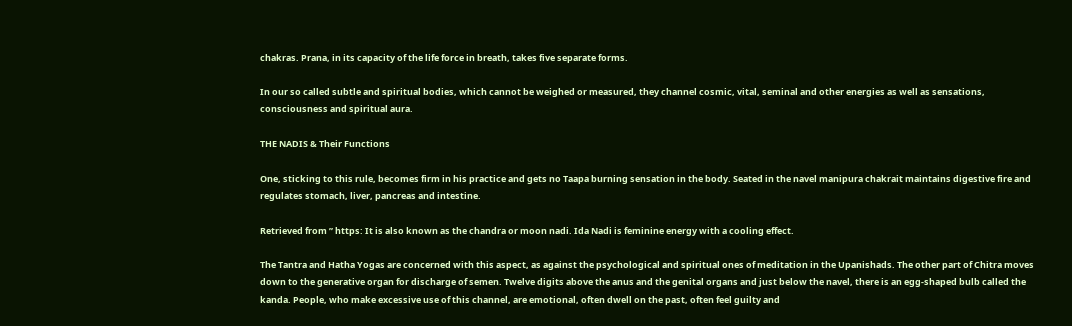chakras. Prana, in its capacity of the life force in breath, takes five separate forms.

In our so called subtle and spiritual bodies, which cannot be weighed or measured, they channel cosmic, vital, seminal and other energies as well as sensations, consciousness and spiritual aura.

THE NADIS & Their Functions

One, sticking to this rule, becomes firm in his practice and gets no Taapa burning sensation in the body. Seated in the navel manipura chakrait maintains digestive fire and regulates stomach, liver, pancreas and intestine.

Retrieved from ” https: It is also known as the chandra or moon nadi. Ida Nadi is feminine energy with a cooling effect.

The Tantra and Hatha Yogas are concerned with this aspect, as against the psychological and spiritual ones of meditation in the Upanishads. The other part of Chitra moves down to the generative organ for discharge of semen. Twelve digits above the anus and the genital organs and just below the navel, there is an egg-shaped bulb called the kanda. People, who make excessive use of this channel, are emotional, often dwell on the past, often feel guilty and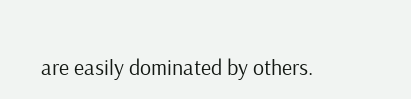are easily dominated by others.